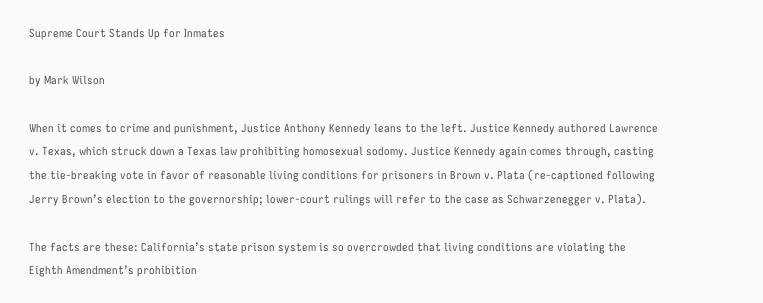Supreme Court Stands Up for Inmates

by Mark Wilson

When it comes to crime and punishment, Justice Anthony Kennedy leans to the left. Justice Kennedy authored Lawrence v. Texas, which struck down a Texas law prohibiting homosexual sodomy. Justice Kennedy again comes through, casting the tie-breaking vote in favor of reasonable living conditions for prisoners in Brown v. Plata (re-captioned following Jerry Brown’s election to the governorship; lower-court rulings will refer to the case as Schwarzenegger v. Plata).

The facts are these: California’s state prison system is so overcrowded that living conditions are violating the Eighth Amendment’s prohibition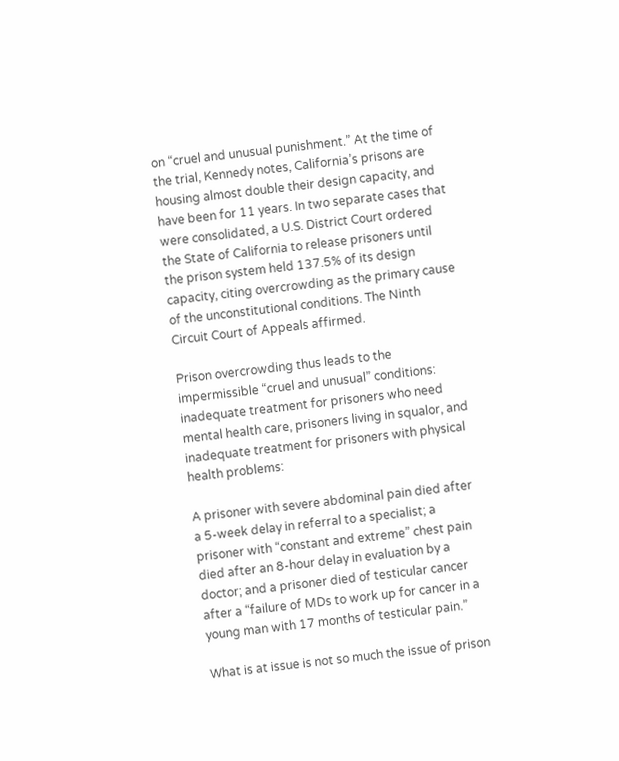on “cruel and unusual punishment.” At the time of the trial, Kennedy notes, California’s prisons are housing almost double their design capacity, and have been for 11 years. In two separate cases that were consolidated, a U.S. District Court ordered the State of California to release prisoners until the prison system held 137.5% of its design capacity, citing overcrowding as the primary cause of the unconstitutional conditions. The Ninth Circuit Court of Appeals affirmed.

Prison overcrowding thus leads to the impermissible “cruel and unusual” conditions: inadequate treatment for prisoners who need mental health care, prisoners living in squalor, and inadequate treatment for prisoners with physical health problems:

A prisoner with severe abdominal pain died after a 5-week delay in referral to a specialist; a prisoner with “constant and extreme” chest pain died after an 8-hour delay in evaluation by a doctor; and a prisoner died of testicular cancer after a “failure of MDs to work up for cancer in a young man with 17 months of testicular pain.”

What is at issue is not so much the issue of prison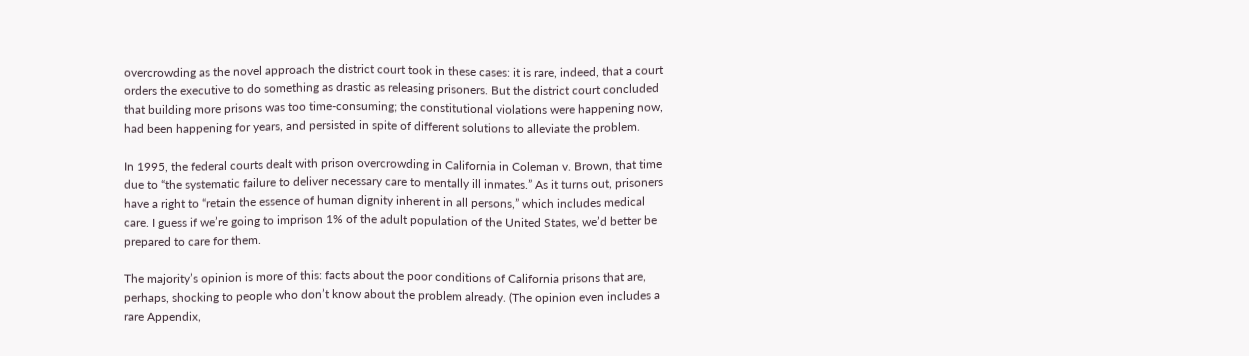overcrowding as the novel approach the district court took in these cases: it is rare, indeed, that a court orders the executive to do something as drastic as releasing prisoners. But the district court concluded that building more prisons was too time-consuming; the constitutional violations were happening now, had been happening for years, and persisted in spite of different solutions to alleviate the problem.

In 1995, the federal courts dealt with prison overcrowding in California in Coleman v. Brown, that time due to “the systematic failure to deliver necessary care to mentally ill inmates.” As it turns out, prisoners have a right to “retain the essence of human dignity inherent in all persons,” which includes medical care. I guess if we’re going to imprison 1% of the adult population of the United States, we’d better be prepared to care for them.

The majority’s opinion is more of this: facts about the poor conditions of California prisons that are, perhaps, shocking to people who don’t know about the problem already. (The opinion even includes a rare Appendix,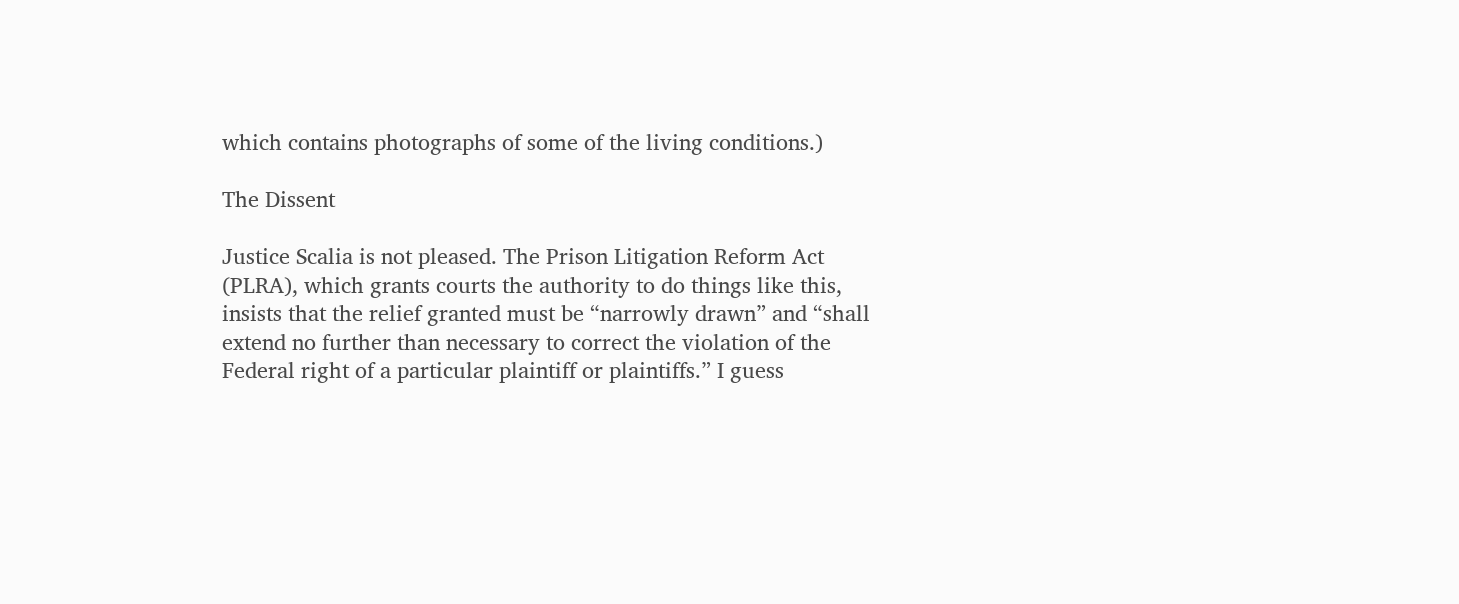which contains photographs of some of the living conditions.)

The Dissent

Justice Scalia is not pleased. The Prison Litigation Reform Act (PLRA), which grants courts the authority to do things like this, insists that the relief granted must be “narrowly drawn” and “shall extend no further than necessary to correct the violation of the Federal right of a particular plaintiff or plaintiffs.” I guess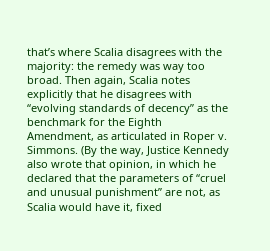that’s where Scalia disagrees with the majority: the remedy was way too broad. Then again, Scalia notes explicitly that he disagrees with “evolving standards of decency” as the benchmark for the Eighth Amendment, as articulated in Roper v. Simmons. (By the way, Justice Kennedy also wrote that opinion, in which he declared that the parameters of “cruel and unusual punishment” are not, as Scalia would have it, fixed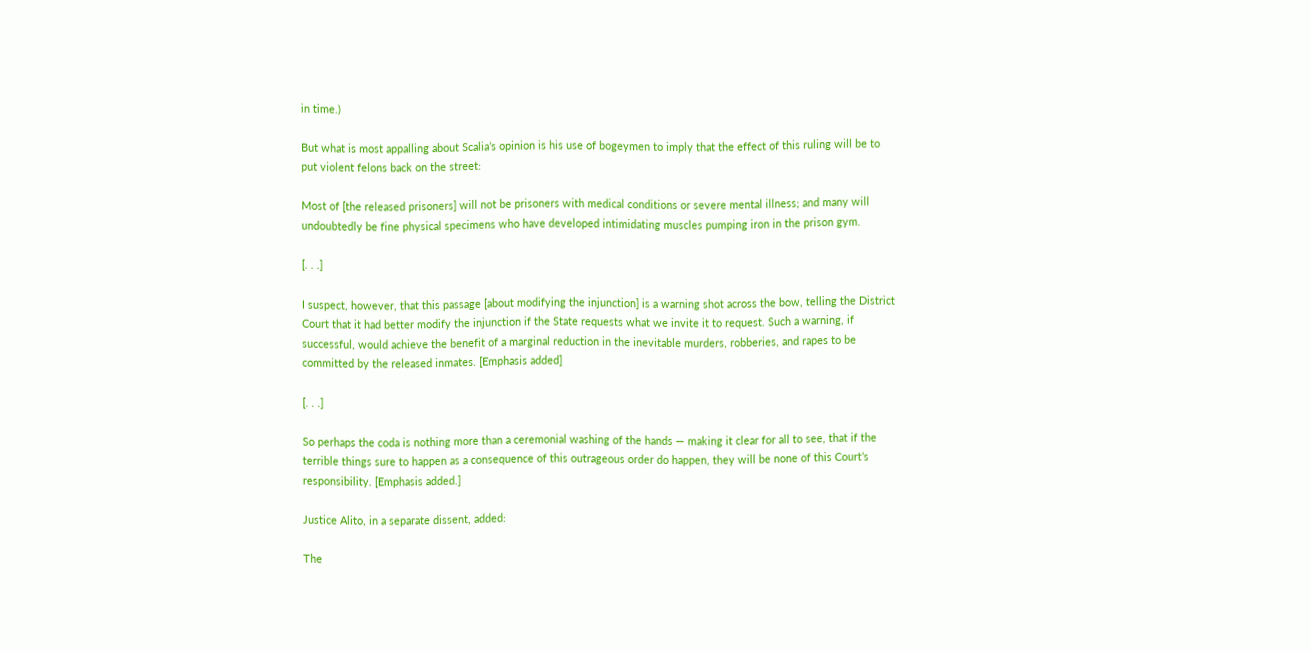in time.)

But what is most appalling about Scalia’s opinion is his use of bogeymen to imply that the effect of this ruling will be to put violent felons back on the street:

Most of [the released prisoners] will not be prisoners with medical conditions or severe mental illness; and many will undoubtedly be fine physical specimens who have developed intimidating muscles pumping iron in the prison gym.

[. . .]

I suspect, however, that this passage [about modifying the injunction] is a warning shot across the bow, telling the District Court that it had better modify the injunction if the State requests what we invite it to request. Such a warning, if successful, would achieve the benefit of a marginal reduction in the inevitable murders, robberies, and rapes to be committed by the released inmates. [Emphasis added]

[. . .]

So perhaps the coda is nothing more than a ceremonial washing of the hands — making it clear for all to see, that if the terrible things sure to happen as a consequence of this outrageous order do happen, they will be none of this Court’s responsibility. [Emphasis added.]

Justice Alito, in a separate dissent, added:

The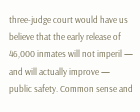three-judge court would have us believe that the early release of 46,000 inmates will not imperil — and will actually improve — public safety. Common sense and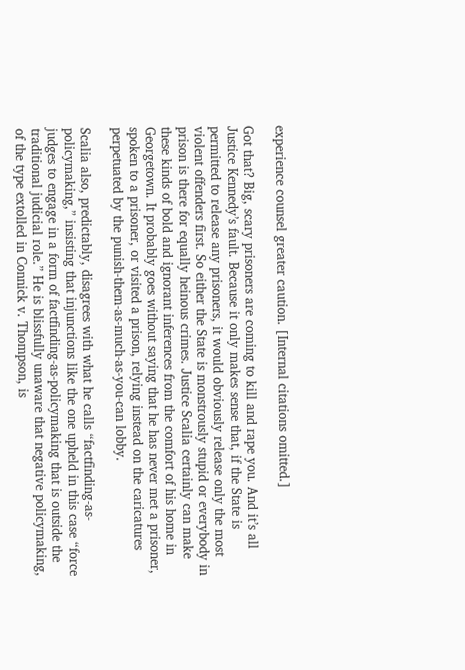experience counsel greater caution. [Internal citations omitted.]

Got that? Big, scary prisoners are coming to kill and rape you. And it’s all Justice Kennedy’s fault. Because it only makes sense that, if the State is permitted to release any prisoners, it would obviously release only the most violent offenders first. So either the State is monstrously stupid or everybody in prison is there for equally heinous crimes. Justice Scalia certainly can make these kinds of bold and ignorant inferences from the comfort of his home in Georgetown. It probably goes without saying that he has never met a prisoner, spoken to a prisoner, or visited a prison, relying instead on the caricatures perpetuated by the punish-them-as-much-as-you-can lobby.

Scalia also, predictably, disagrees with what he calls “factfinding-as-policymaking,” insisting that injunctions like the one upheld in this case “force judges to engage in a form of factfinding-as-policymaking that is outside the traditional judicial role.” He is blissfully unaware that negative policymaking, of the type extolled in Connick v. Thompson, is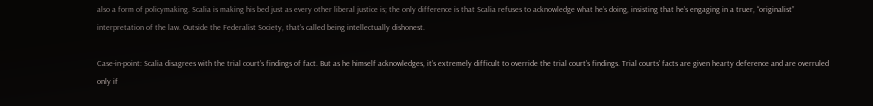also a form of policymaking. Scalia is making his bed just as every other liberal justice is; the only difference is that Scalia refuses to acknowledge what he’s doing, insisting that he’s engaging in a truer, “originalist” interpretation of the law. Outside the Federalist Society, that’s called being intellectually dishonest.

Case-in-point: Scalia disagrees with the trial court’s findings of fact. But as he himself acknowledges, it’s extremely difficult to override the trial court’s findings. Trial courts’ facts are given hearty deference and are overruled only if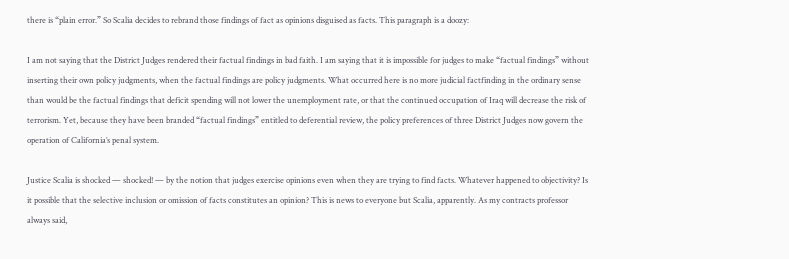there is “plain error.” So Scalia decides to rebrand those findings of fact as opinions disguised as facts. This paragraph is a doozy:

I am not saying that the District Judges rendered their factual findings in bad faith. I am saying that it is impossible for judges to make “factual findings” without inserting their own policy judgments, when the factual findings are policy judgments. What occurred here is no more judicial factfinding in the ordinary sense than would be the factual findings that deficit spending will not lower the unemployment rate, or that the continued occupation of Iraq will decrease the risk of terrorism. Yet, because they have been branded “factual findings” entitled to deferential review, the policy preferences of three District Judges now govern the operation of California’s penal system.

Justice Scalia is shocked — shocked! — by the notion that judges exercise opinions even when they are trying to find facts. Whatever happened to objectivity? Is it possible that the selective inclusion or omission of facts constitutes an opinion? This is news to everyone but Scalia, apparently. As my contracts professor always said,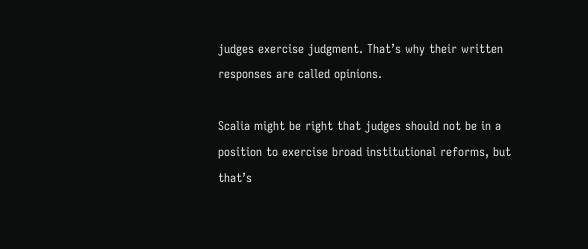judges exercise judgment. That’s why their written responses are called opinions.

Scalia might be right that judges should not be in a position to exercise broad institutional reforms, but that’s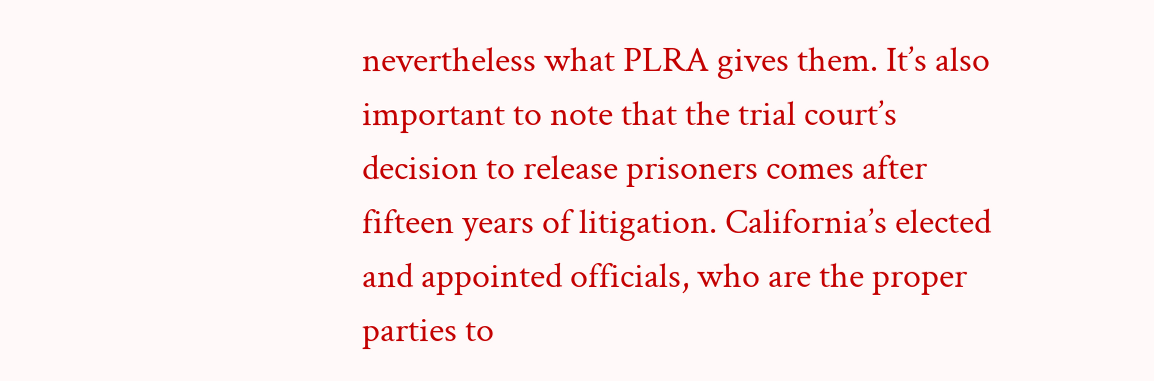nevertheless what PLRA gives them. It’s also important to note that the trial court’s decision to release prisoners comes after fifteen years of litigation. California’s elected and appointed officials, who are the proper parties to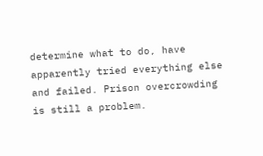determine what to do, have apparently tried everything else and failed. Prison overcrowding is still a problem.